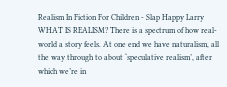Realism In Fiction For Children - Slap Happy Larry
WHAT IS REALISM? There is a spectrum of how real-world a story feels. At one end we have naturalism, all the way through to about ‘speculative realism’, after which we’re in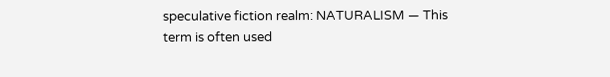speculative fiction realm: NATURALISM — This term is often used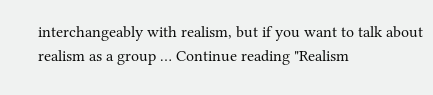interchangeably with realism, but if you want to talk about realism as a group … Continue reading "Realism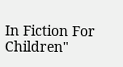In Fiction For Children"